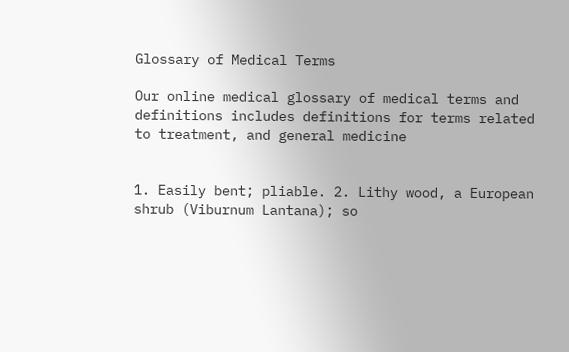Glossary of Medical Terms

Our online medical glossary of medical terms and definitions includes definitions for terms related to treatment, and general medicine


1. Easily bent; pliable. 2. Lithy wood, a European shrub (Viburnum Lantana); so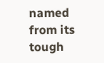named from its tough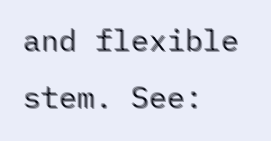and flexible stem. See: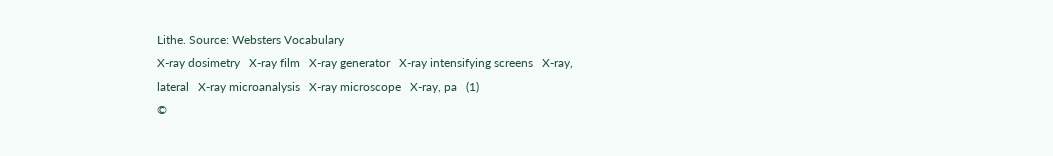Lithe. Source: Websters Vocabulary
X-ray dosimetry   X-ray film   X-ray generator   X-ray intensifying screens   X-ray, lateral   X-ray microanalysis   X-ray microscope   X-ray, pa   (1)
©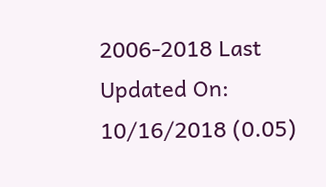2006-2018 Last Updated On: 10/16/2018 (0.05)